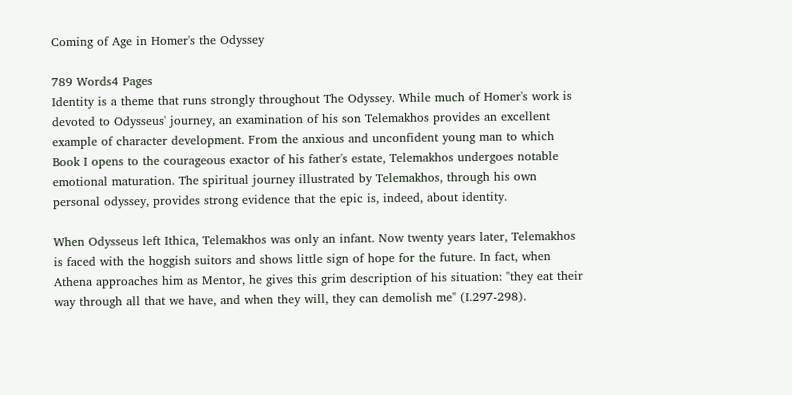Coming of Age in Homer's the Odyssey

789 Words4 Pages
Identity is a theme that runs strongly throughout The Odyssey. While much of Homer's work is devoted to Odysseus' journey, an examination of his son Telemakhos provides an excellent example of character development. From the anxious and unconfident young man to which Book I opens to the courageous exactor of his father's estate, Telemakhos undergoes notable emotional maturation. The spiritual journey illustrated by Telemakhos, through his own personal odyssey, provides strong evidence that the epic is, indeed, about identity.

When Odysseus left Ithica, Telemakhos was only an infant. Now twenty years later, Telemakhos is faced with the hoggish suitors and shows little sign of hope for the future. In fact, when Athena approaches him as Mentor, he gives this grim description of his situation: "they eat their way through all that we have, and when they will, they can demolish me" (I.297-298).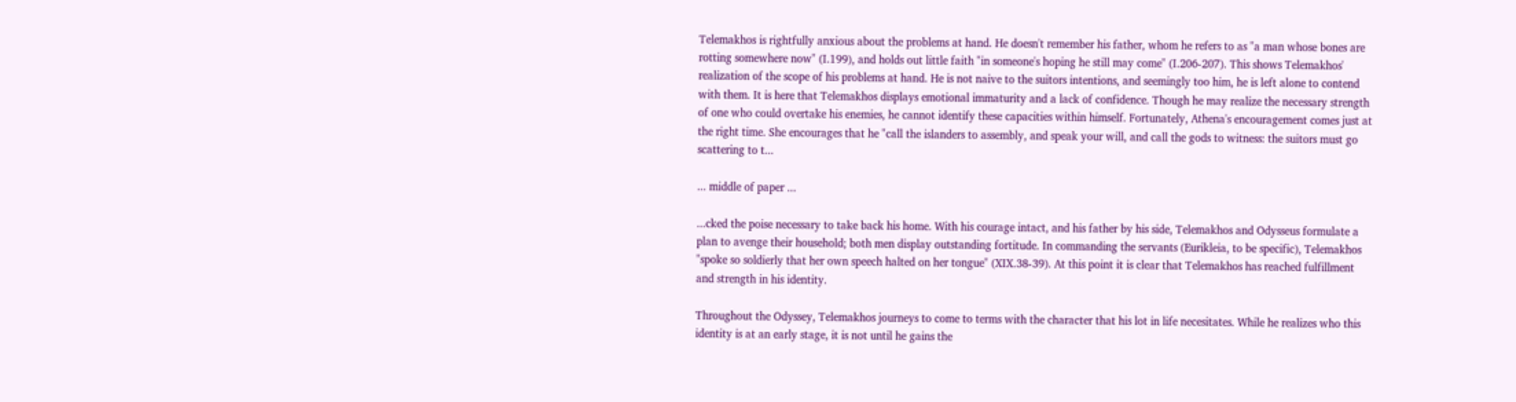Telemakhos is rightfully anxious about the problems at hand. He doesn't remember his father, whom he refers to as "a man whose bones are rotting somewhere now" (I.199), and holds out little faith "in someone's hoping he still may come" (I.206-207). This shows Telemakhos' realization of the scope of his problems at hand. He is not naive to the suitors intentions, and seemingly too him, he is left alone to contend with them. It is here that Telemakhos displays emotional immaturity and a lack of confidence. Though he may realize the necessary strength of one who could overtake his enemies, he cannot identify these capacities within himself. Fortunately, Athena's encouragement comes just at the right time. She encourages that he "call the islanders to assembly, and speak your will, and call the gods to witness: the suitors must go scattering to t...

... middle of paper ...

...cked the poise necessary to take back his home. With his courage intact, and his father by his side, Telemakhos and Odysseus formulate a plan to avenge their household; both men display outstanding fortitude. In commanding the servants (Eurikleia, to be specific), Telemakhos "spoke so soldierly that her own speech halted on her tongue" (XIX.38-39). At this point it is clear that Telemakhos has reached fulfillment and strength in his identity.

Throughout the Odyssey, Telemakhos journeys to come to terms with the character that his lot in life necesitates. While he realizes who this identity is at an early stage, it is not until he gains the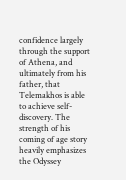confidence largely through the support of Athena, and ultimately from his father, that Telemakhos is able to achieve self-discovery. The strength of his coming of age story heavily emphasizes the Odyssey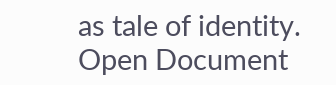as tale of identity.
Open Document